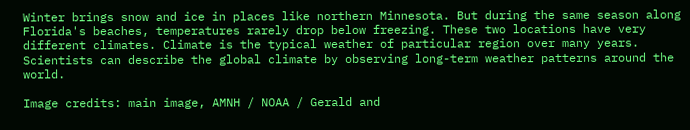Winter brings snow and ice in places like northern Minnesota. But during the same season along Florida's beaches, temperatures rarely drop below freezing. These two locations have very different climates. Climate is the typical weather of particular region over many years. Scientists can describe the global climate by observing long-term weather patterns around the world.

Image credits: main image, AMNH / NOAA / Gerald and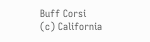Buff Corsi (c) California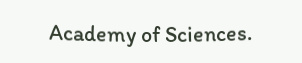Academy of Sciences.